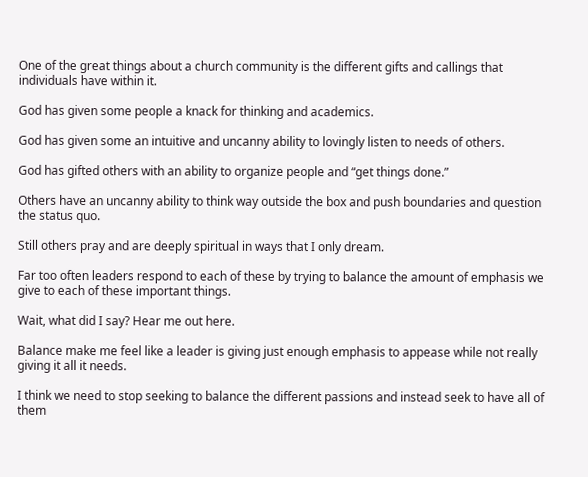One of the great things about a church community is the different gifts and callings that individuals have within it.

God has given some people a knack for thinking and academics.

God has given some an intuitive and uncanny ability to lovingly listen to needs of others.

God has gifted others with an ability to organize people and “get things done.”

Others have an uncanny ability to think way outside the box and push boundaries and question the status quo.

Still others pray and are deeply spiritual in ways that I only dream.

Far too often leaders respond to each of these by trying to balance the amount of emphasis we give to each of these important things.

Wait, what did I say? Hear me out here.

Balance make me feel like a leader is giving just enough emphasis to appease while not really giving it all it needs.

I think we need to stop seeking to balance the different passions and instead seek to have all of them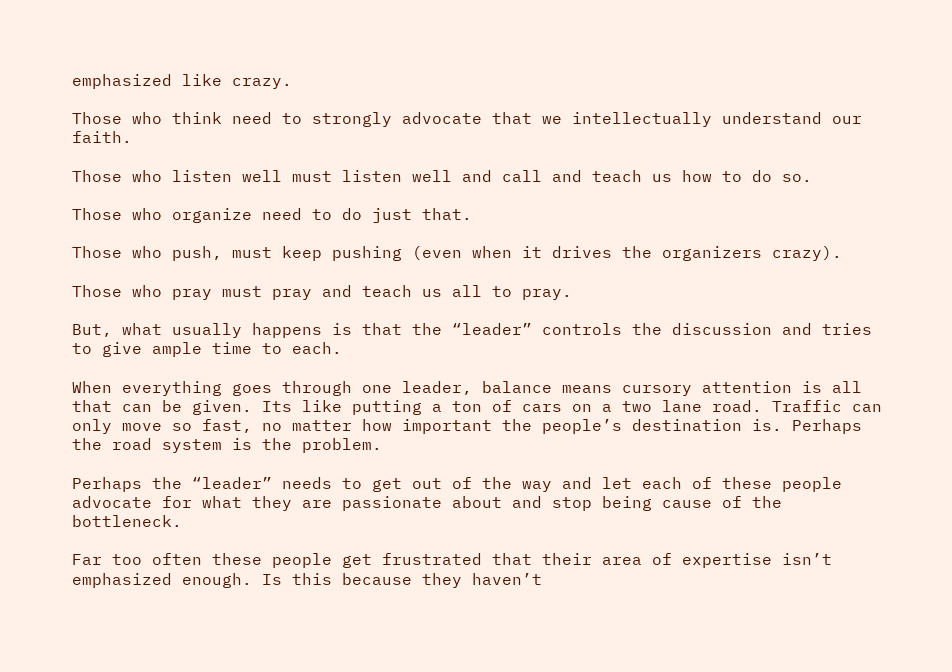emphasized like crazy.

Those who think need to strongly advocate that we intellectually understand our faith.

Those who listen well must listen well and call and teach us how to do so.

Those who organize need to do just that.

Those who push, must keep pushing (even when it drives the organizers crazy).

Those who pray must pray and teach us all to pray.

But, what usually happens is that the “leader” controls the discussion and tries to give ample time to each.

When everything goes through one leader, balance means cursory attention is all that can be given. Its like putting a ton of cars on a two lane road. Traffic can only move so fast, no matter how important the people’s destination is. Perhaps the road system is the problem.

Perhaps the “leader” needs to get out of the way and let each of these people advocate for what they are passionate about and stop being cause of the bottleneck.

Far too often these people get frustrated that their area of expertise isn’t emphasized enough. Is this because they haven’t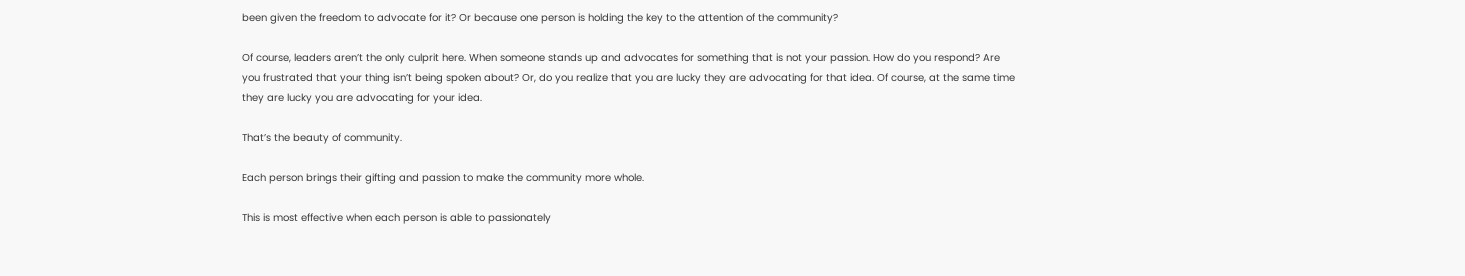been given the freedom to advocate for it? Or because one person is holding the key to the attention of the community?

Of course, leaders aren’t the only culprit here. When someone stands up and advocates for something that is not your passion. How do you respond? Are you frustrated that your thing isn’t being spoken about? Or, do you realize that you are lucky they are advocating for that idea. Of course, at the same time they are lucky you are advocating for your idea.

That’s the beauty of community.

Each person brings their gifting and passion to make the community more whole.

This is most effective when each person is able to passionately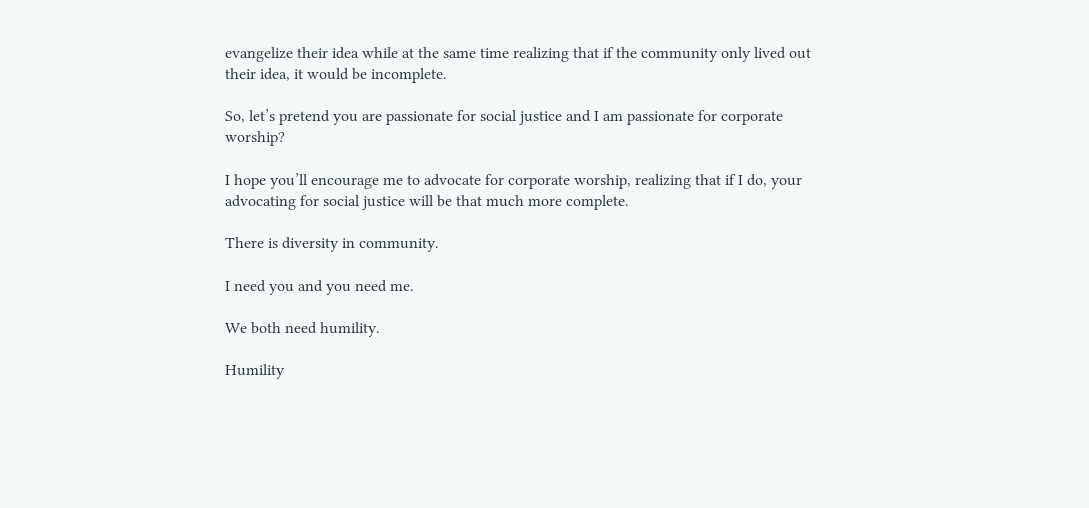evangelize their idea while at the same time realizing that if the community only lived out their idea, it would be incomplete.

So, let’s pretend you are passionate for social justice and I am passionate for corporate worship?

I hope you’ll encourage me to advocate for corporate worship, realizing that if I do, your advocating for social justice will be that much more complete.

There is diversity in community.

I need you and you need me.

We both need humility.

Humility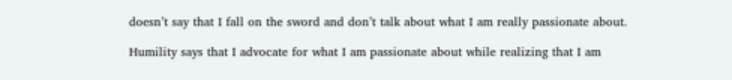doesn’t say that I fall on the sword and don’t talk about what I am really passionate about.

Humility says that I advocate for what I am passionate about while realizing that I am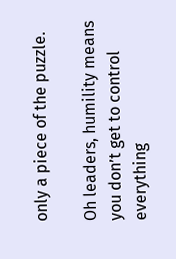only a piece of the puzzle.

Oh leaders, humility means you don’t get to control everything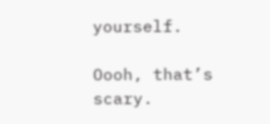yourself.

Oooh, that’s scary.